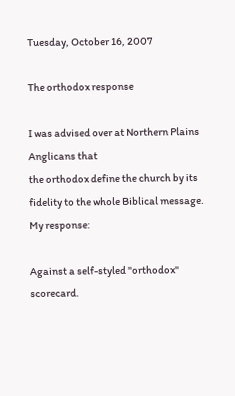Tuesday, October 16, 2007

The orthodox response

I was advised over at Northern Plains Anglicans that
the orthodox define the church by its fidelity to the whole Biblical message.
My response:

Against a self-styled "orthodox" scorecard.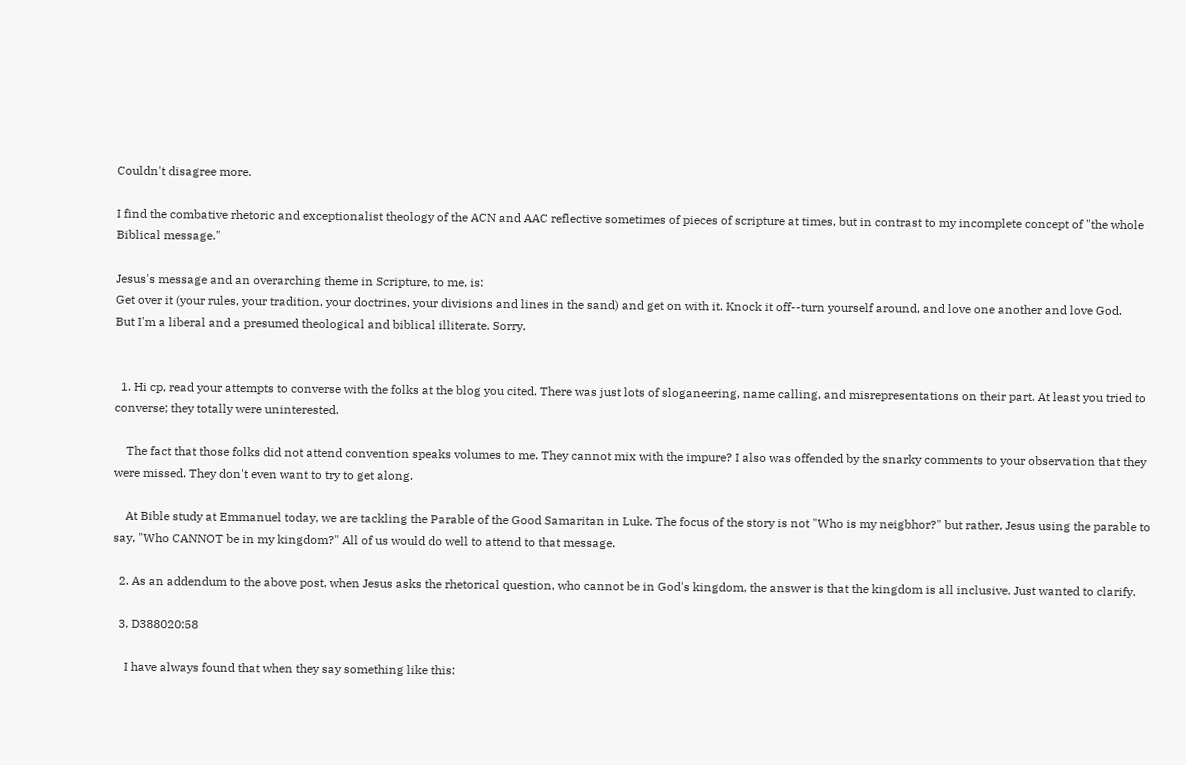Couldn't disagree more.

I find the combative rhetoric and exceptionalist theology of the ACN and AAC reflective sometimes of pieces of scripture at times, but in contrast to my incomplete concept of "the whole Biblical message."

Jesus's message and an overarching theme in Scripture, to me, is:
Get over it (your rules, your tradition, your doctrines, your divisions and lines in the sand) and get on with it. Knock it off--turn yourself around, and love one another and love God.
But I'm a liberal and a presumed theological and biblical illiterate. Sorry.


  1. Hi cp, read your attempts to converse with the folks at the blog you cited. There was just lots of sloganeering, name calling, and misrepresentations on their part. At least you tried to converse; they totally were uninterested.

    The fact that those folks did not attend convention speaks volumes to me. They cannot mix with the impure? I also was offended by the snarky comments to your observation that they were missed. They don't even want to try to get along.

    At Bible study at Emmanuel today, we are tackling the Parable of the Good Samaritan in Luke. The focus of the story is not "Who is my neigbhor?" but rather, Jesus using the parable to say, "Who CANNOT be in my kingdom?" All of us would do well to attend to that message.

  2. As an addendum to the above post, when Jesus asks the rhetorical question, who cannot be in God's kingdom, the answer is that the kingdom is all inclusive. Just wanted to clarify.

  3. D388020:58

    I have always found that when they say something like this: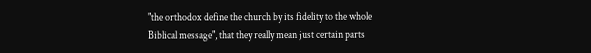"the orthodox define the church by its fidelity to the whole Biblical message", that they really mean just certain parts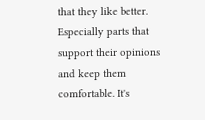that they like better. Especially parts that support their opinions and keep them comfortable. It's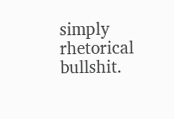simply rhetorical bullshit.